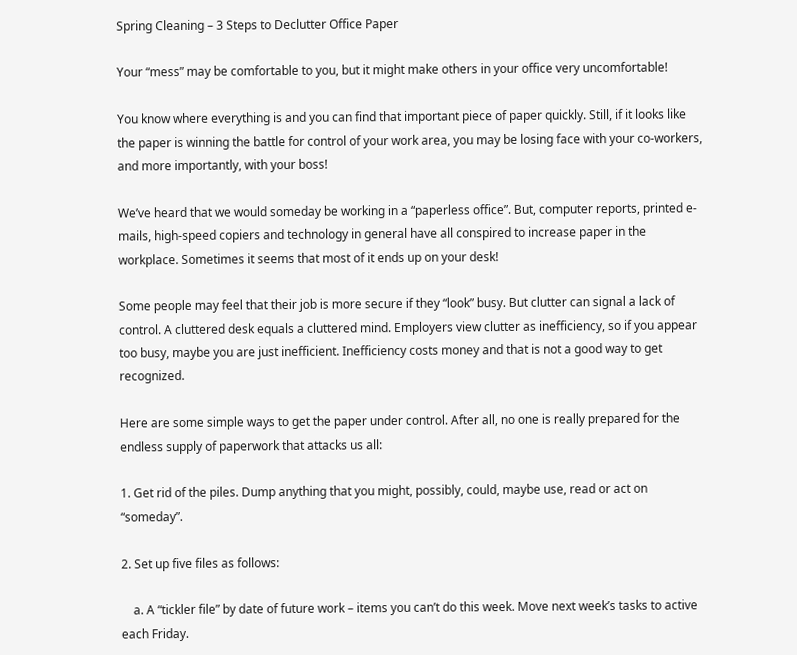Spring Cleaning – 3 Steps to Declutter Office Paper

Your “mess” may be comfortable to you, but it might make others in your office very uncomfortable!

You know where everything is and you can find that important piece of paper quickly. Still, if it looks like the paper is winning the battle for control of your work area, you may be losing face with your co-workers, and more importantly, with your boss!

We’ve heard that we would someday be working in a “paperless office”. But, computer reports, printed e-mails, high-speed copiers and technology in general have all conspired to increase paper in the workplace. Sometimes it seems that most of it ends up on your desk!

Some people may feel that their job is more secure if they “look” busy. But clutter can signal a lack of control. A cluttered desk equals a cluttered mind. Employers view clutter as inefficiency, so if you appear too busy, maybe you are just inefficient. Inefficiency costs money and that is not a good way to get recognized.

Here are some simple ways to get the paper under control. After all, no one is really prepared for the endless supply of paperwork that attacks us all:

1. Get rid of the piles. Dump anything that you might, possibly, could, maybe use, read or act on “someday”.

2. Set up five files as follows:

    a. A “tickler file” by date of future work – items you can’t do this week. Move next week’s tasks to active each Friday.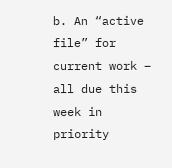b. An “active file” for current work – all due this week in priority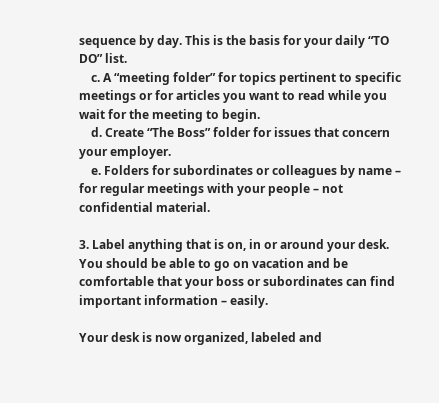sequence by day. This is the basis for your daily “TO DO” list.
    c. A “meeting folder” for topics pertinent to specific meetings or for articles you want to read while you wait for the meeting to begin.
    d. Create “The Boss” folder for issues that concern your employer.
    e. Folders for subordinates or colleagues by name – for regular meetings with your people – not confidential material.

3. Label anything that is on, in or around your desk. You should be able to go on vacation and be comfortable that your boss or subordinates can find important information – easily.

Your desk is now organized, labeled and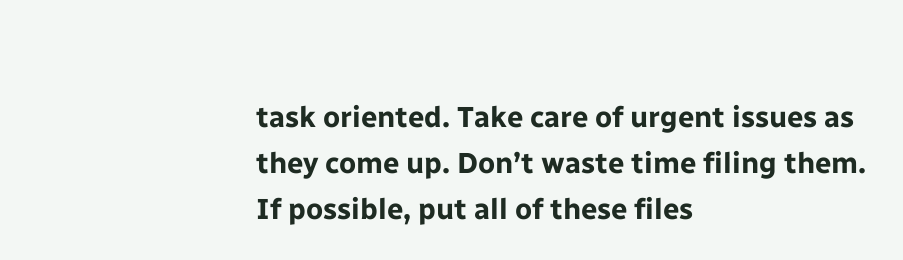task oriented. Take care of urgent issues as they come up. Don’t waste time filing them. If possible, put all of these files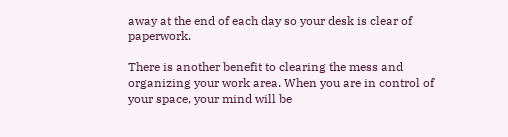away at the end of each day so your desk is clear of paperwork.

There is another benefit to clearing the mess and organizing your work area. When you are in control of your space, your mind will be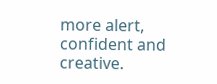more alert, confident and creative.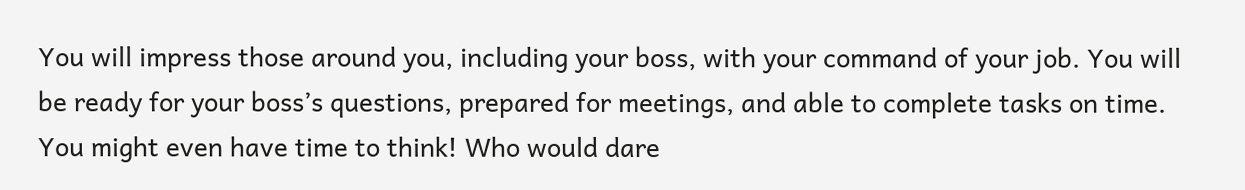You will impress those around you, including your boss, with your command of your job. You will be ready for your boss’s questions, prepared for meetings, and able to complete tasks on time. You might even have time to think! Who would dare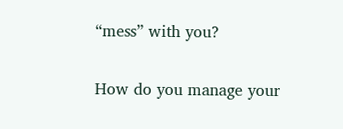“mess” with you?

How do you manage your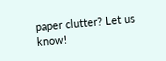paper clutter? Let us know!